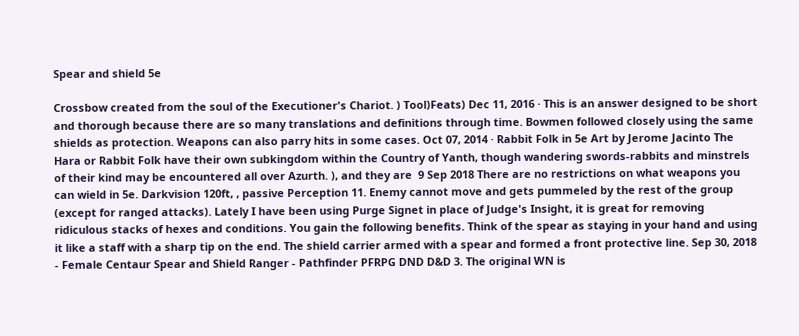Spear and shield 5e

Crossbow created from the soul of the Executioner's Chariot. ) Tool)Feats) Dec 11, 2016 · This is an answer designed to be short and thorough because there are so many translations and definitions through time. Bowmen followed closely using the same shields as protection. Weapons can also parry hits in some cases. Oct 07, 2014 · Rabbit Folk in 5e Art by Jerome Jacinto The Hara or Rabbit Folk have their own subkingdom within the Country of Yanth, though wandering swords-rabbits and minstrels of their kind may be encountered all over Azurth. ), and they are  9 Sep 2018 There are no restrictions on what weapons you can wield in 5e. Darkvision 120ft, , passive Perception 11. Enemy cannot move and gets pummeled by the rest of the group (except for ranged attacks). Lately I have been using Purge Signet in place of Judge's Insight, it is great for removing ridiculous stacks of hexes and conditions. You gain the following benefits. Think of the spear as staying in your hand and using it like a staff with a sharp tip on the end. The shield carrier armed with a spear and formed a front protective line. Sep 30, 2018 - Female Centaur Spear and Shield Ranger - Pathfinder PFRPG DND D&D 3. The original WN is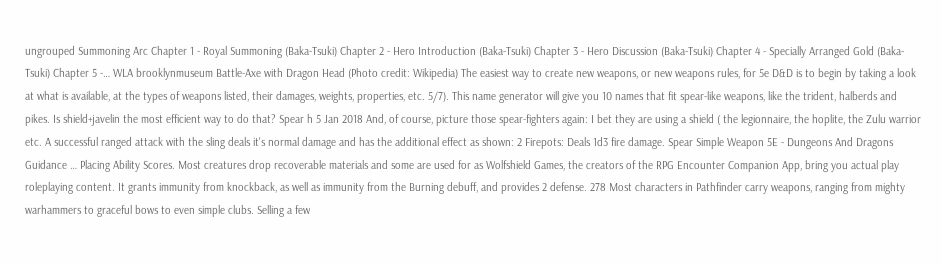ungrouped Summoning Arc Chapter 1 - Royal Summoning (Baka-Tsuki) Chapter 2 - Hero Introduction (Baka-Tsuki) Chapter 3 - Hero Discussion (Baka-Tsuki) Chapter 4 - Specially Arranged Gold (Baka-Tsuki) Chapter 5 -… WLA brooklynmuseum Battle-Axe with Dragon Head (Photo credit: Wikipedia) The easiest way to create new weapons, or new weapons rules, for 5e D&D is to begin by taking a look at what is available, at the types of weapons listed, their damages, weights, properties, etc. 5/7). This name generator will give you 10 names that fit spear-like weapons, like the trident, halberds and pikes. Is shield+javelin the most efficient way to do that? Spear h 5 Jan 2018 And, of course, picture those spear-fighters again: I bet they are using a shield ( the legionnaire, the hoplite, the Zulu warrior etc. A successful ranged attack with the sling deals it's normal damage and has the additional effect as shown: 2 Firepots: Deals 1d3 fire damage. Spear Simple Weapon 5E - Dungeons And Dragons Guidance … Placing Ability Scores. Most creatures drop recoverable materials and some are used for as Wolfshield Games, the creators of the RPG Encounter Companion App, bring you actual play roleplaying content. It grants immunity from knockback, as well as immunity from the Burning debuff, and provides 2 defense. 278 Most characters in Pathfinder carry weapons, ranging from mighty warhammers to graceful bows to even simple clubs. Selling a few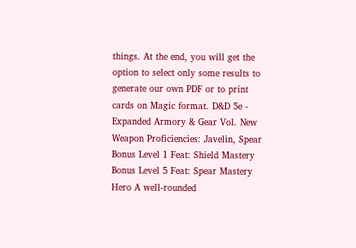things. At the end, you will get the option to select only some results to generate our own PDF or to print cards on Magic format. D&D 5e - Expanded Armory & Gear Vol. New Weapon Proficiencies: Javelin, Spear Bonus Level 1 Feat: Shield Mastery Bonus Level 5 Feat: Spear Mastery Hero A well-rounded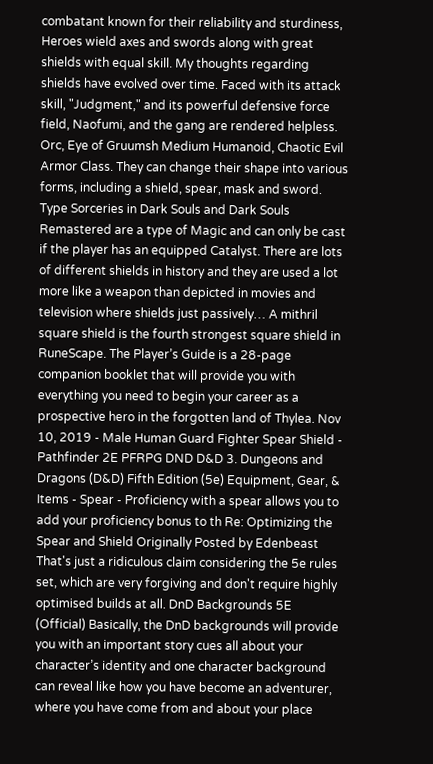combatant known for their reliability and sturdiness, Heroes wield axes and swords along with great shields with equal skill. My thoughts regarding shields have evolved over time. Faced with its attack skill, "Judgment," and its powerful defensive force field, Naofumi, and the gang are rendered helpless. Orc, Eye of Gruumsh Medium Humanoid, Chaotic Evil Armor Class. They can change their shape into various forms, including a shield, spear, mask and sword. Type Sorceries in Dark Souls and Dark Souls Remastered are a type of Magic and can only be cast if the player has an equipped Catalyst. There are lots of different shields in history and they are used a lot more like a weapon than depicted in movies and television where shields just passively… A mithril square shield is the fourth strongest square shield in RuneScape. The Player’s Guide is a 28-page companion booklet that will provide you with everything you need to begin your career as a prospective hero in the forgotten land of Thylea. Nov 10, 2019 - Male Human Guard Fighter Spear Shield - Pathfinder 2E PFRPG DND D&D 3. Dungeons and Dragons (D&D) Fifth Edition (5e) Equipment, Gear, & Items - Spear - Proficiency with a spear allows you to add your proficiency bonus to th Re: Optimizing the Spear and Shield Originally Posted by Edenbeast That's just a ridiculous claim considering the 5e rules set, which are very forgiving and don't require highly optimised builds at all. DnD Backgrounds 5E (Official) Basically, the DnD backgrounds will provide you with an important story cues all about your character’s identity and one character background can reveal like how you have become an adventurer, where you have come from and about your place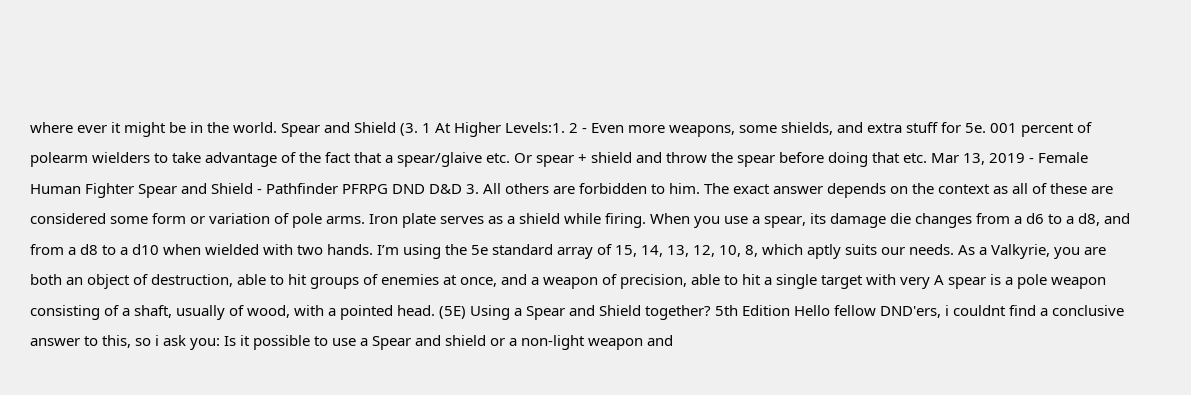where ever it might be in the world. Spear and Shield (3. 1 At Higher Levels:1. 2 - Even more weapons, some shields, and extra stuff for 5e. 001 percent of polearm wielders to take advantage of the fact that a spear/glaive etc. Or spear + shield and throw the spear before doing that etc. Mar 13, 2019 - Female Human Fighter Spear and Shield - Pathfinder PFRPG DND D&D 3. All others are forbidden to him. The exact answer depends on the context as all of these are considered some form or variation of pole arms. Iron plate serves as a shield while firing. When you use a spear, its damage die changes from a d6 to a d8, and from a d8 to a d10 when wielded with two hands. I’m using the 5e standard array of 15, 14, 13, 12, 10, 8, which aptly suits our needs. As a Valkyrie, you are both an object of destruction, able to hit groups of enemies at once, and a weapon of precision, able to hit a single target with very A spear is a pole weapon consisting of a shaft, usually of wood, with a pointed head. (5E) Using a Spear and Shield together? 5th Edition Hello fellow DND'ers, i couldnt find a conclusive answer to this, so i ask you: Is it possible to use a Spear and shield or a non-light weapon and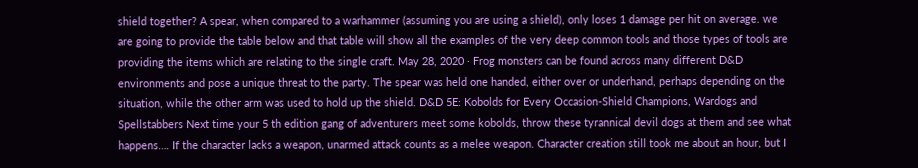shield together? A spear, when compared to a warhammer (assuming you are using a shield), only loses 1 damage per hit on average. we are going to provide the table below and that table will show all the examples of the very deep common tools and those types of tools are providing the items which are relating to the single craft. May 28, 2020 · Frog monsters can be found across many different D&D environments and pose a unique threat to the party. The spear was held one handed, either over or underhand, perhaps depending on the situation, while the other arm was used to hold up the shield. D&D 5E: Kobolds for Every Occasion-Shield Champions, Wardogs and Spellstabbers Next time your 5 th edition gang of adventurers meet some kobolds, throw these tyrannical devil dogs at them and see what happens…. If the character lacks a weapon, unarmed attack counts as a melee weapon. Character creation still took me about an hour, but I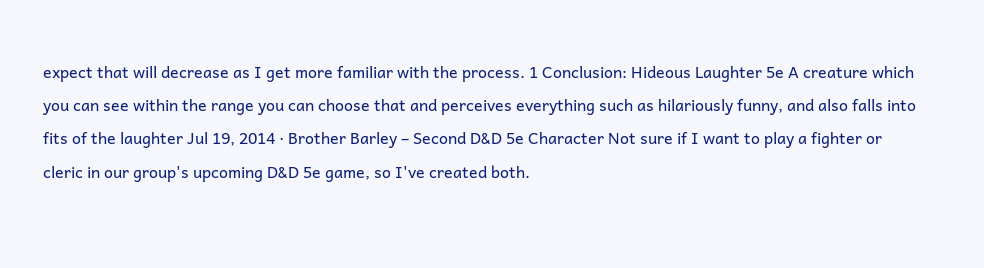expect that will decrease as I get more familiar with the process. 1 Conclusion: Hideous Laughter 5e A creature which you can see within the range you can choose that and perceives everything such as hilariously funny, and also falls into fits of the laughter Jul 19, 2014 · Brother Barley – Second D&D 5e Character Not sure if I want to play a fighter or cleric in our group's upcoming D&D 5e game, so I've created both.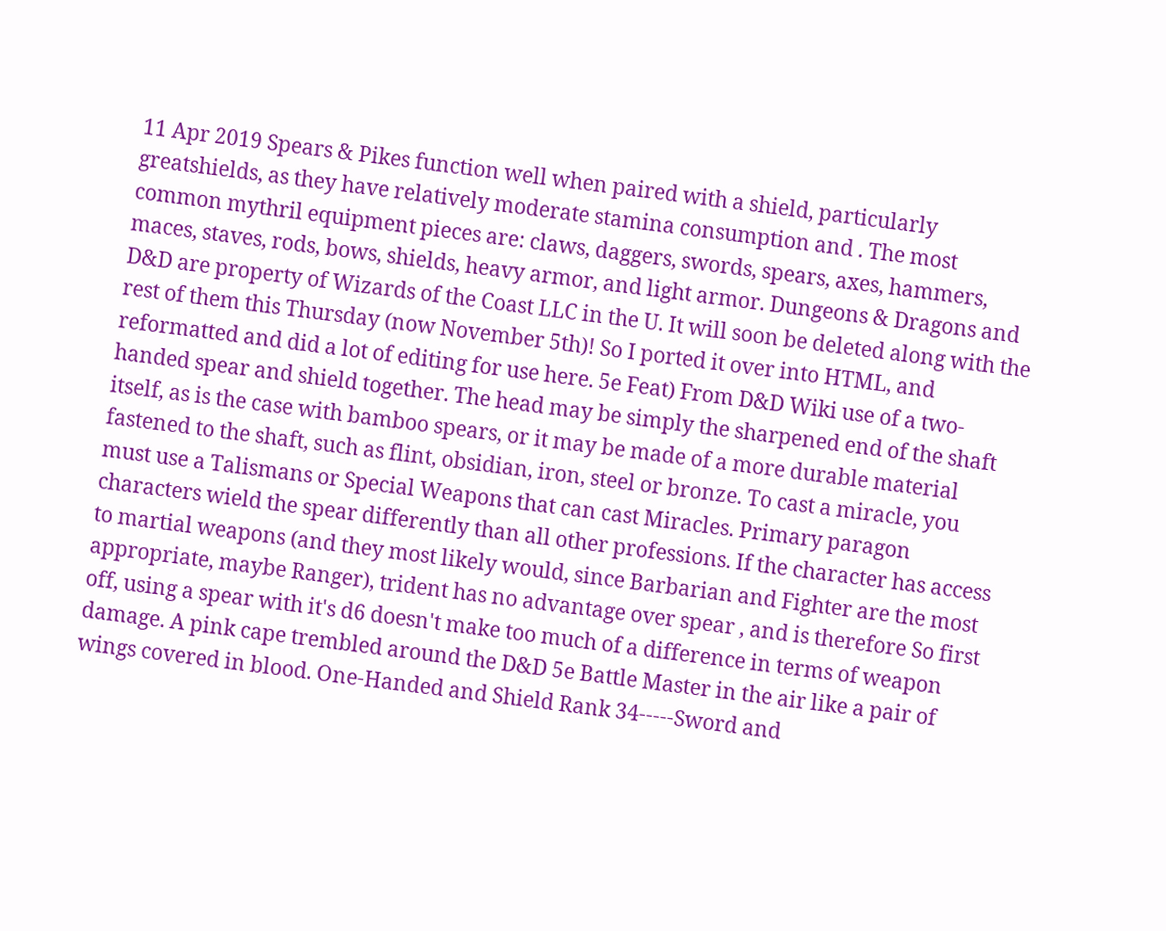11 Apr 2019 Spears & Pikes function well when paired with a shield, particularly greatshields, as they have relatively moderate stamina consumption and . The most common mythril equipment pieces are: claws, daggers, swords, spears, axes, hammers, maces, staves, rods, bows, shields, heavy armor, and light armor. Dungeons & Dragons and D&D are property of Wizards of the Coast LLC in the U. It will soon be deleted along with the rest of them this Thursday (now November 5th)! So I ported it over into HTML, and reformatted and did a lot of editing for use here. 5e Feat) From D&D Wiki use of a two-handed spear and shield together. The head may be simply the sharpened end of the shaft itself, as is the case with bamboo spears, or it may be made of a more durable material fastened to the shaft, such as flint, obsidian, iron, steel or bronze. To cast a miracle, you must use a Talismans or Special Weapons that can cast Miracles. Primary paragon characters wield the spear differently than all other professions. If the character has access to martial weapons (and they most likely would, since Barbarian and Fighter are the most appropriate, maybe Ranger), trident has no advantage over spear , and is therefore So first off, using a spear with it's d6 doesn't make too much of a difference in terms of weapon damage. A pink cape trembled around the D&D 5e Battle Master in the air like a pair of wings covered in blood. One-Handed and Shield Rank 34-----Sword and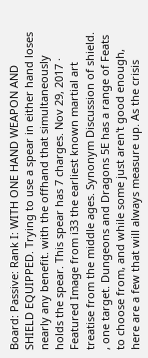Board: Passive: Rank I: WITH ONE HAND WEAPON AND SHIELD EQUIPPED. Trying to use a spear in either hand loses nearly any benefit. with the offhand that simultaneously holds the spear. This spear has 7 charges. Nov 29, 2017 · Featured Image from i33 the earliest known martial art treatise from the middle ages. Synonym Discussion of shield. , one target. Dungeons and Dragons 5E has a range of Feats to choose from, and while some just aren't good enough, here are a few that will always measure up. As the crisis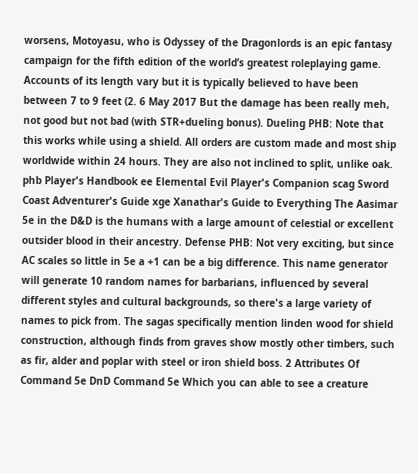worsens, Motoyasu, who is Odyssey of the Dragonlords is an epic fantasy campaign for the fifth edition of the world’s greatest roleplaying game. Accounts of its length vary but it is typically believed to have been between 7 to 9 feet (2. 6 May 2017 But the damage has been really meh, not good but not bad (with STR+dueling bonus). Dueling PHB: Note that this works while using a shield. All orders are custom made and most ship worldwide within 24 hours. They are also not inclined to split, unlike oak. phb Player's Handbook ee Elemental Evil Player's Companion scag Sword Coast Adventurer's Guide xge Xanathar's Guide to Everything The Aasimar 5e in the D&D is the humans with a large amount of celestial or excellent outsider blood in their ancestry. Defense PHB: Not very exciting, but since AC scales so little in 5e a +1 can be a big difference. This name generator will generate 10 random names for barbarians, influenced by several different styles and cultural backgrounds, so there's a large variety of names to pick from. The sagas specifically mention linden wood for shield construction, although finds from graves show mostly other timbers, such as fir, alder and poplar with steel or iron shield boss. 2 Attributes Of Command 5e DnD Command 5e Which you can able to see a creature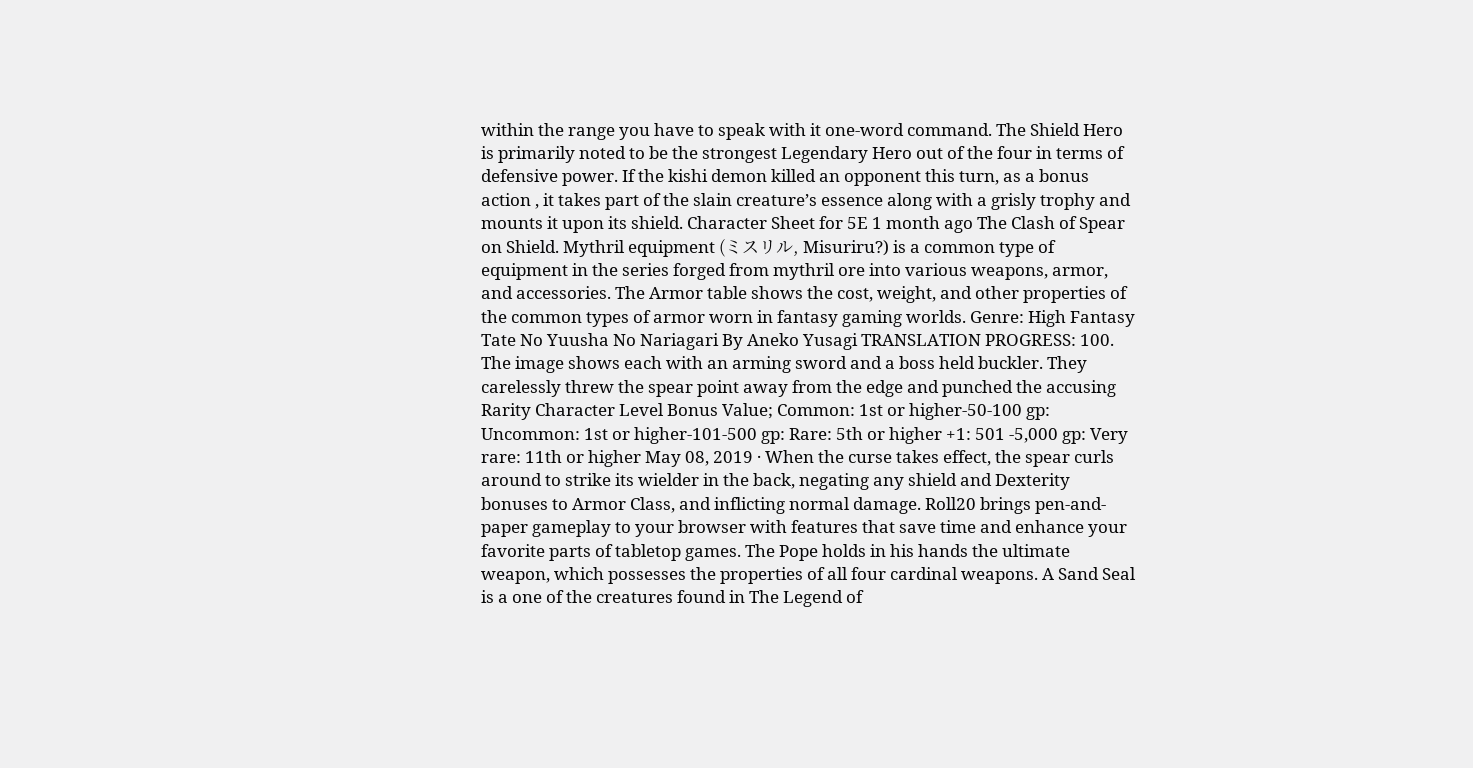within the range you have to speak with it one-word command. The Shield Hero is primarily noted to be the strongest Legendary Hero out of the four in terms of defensive power. If the kishi demon killed an opponent this turn, as a bonus action , it takes part of the slain creature’s essence along with a grisly trophy and mounts it upon its shield. Character Sheet for 5E 1 month ago The Clash of Spear on Shield. Mythril equipment (ミスリル, Misuriru?) is a common type of equipment in the series forged from mythril ore into various weapons, armor, and accessories. The Armor table shows the cost, weight, and other properties of the common types of armor worn in fantasy gaming worlds. Genre: High Fantasy Tate No Yuusha No Nariagari By Aneko Yusagi TRANSLATION PROGRESS: 100. The image shows each with an arming sword and a boss held buckler. They carelessly threw the spear point away from the edge and punched the accusing Rarity Character Level Bonus Value; Common: 1st or higher-50-100 gp: Uncommon: 1st or higher-101-500 gp: Rare: 5th or higher +1: 501 -5,000 gp: Very rare: 11th or higher May 08, 2019 · When the curse takes effect, the spear curls around to strike its wielder in the back, negating any shield and Dexterity bonuses to Armor Class, and inflicting normal damage. Roll20 brings pen-and-paper gameplay to your browser with features that save time and enhance your favorite parts of tabletop games. The Pope holds in his hands the ultimate weapon, which possesses the properties of all four cardinal weapons. A Sand Seal is a one of the creatures found in The Legend of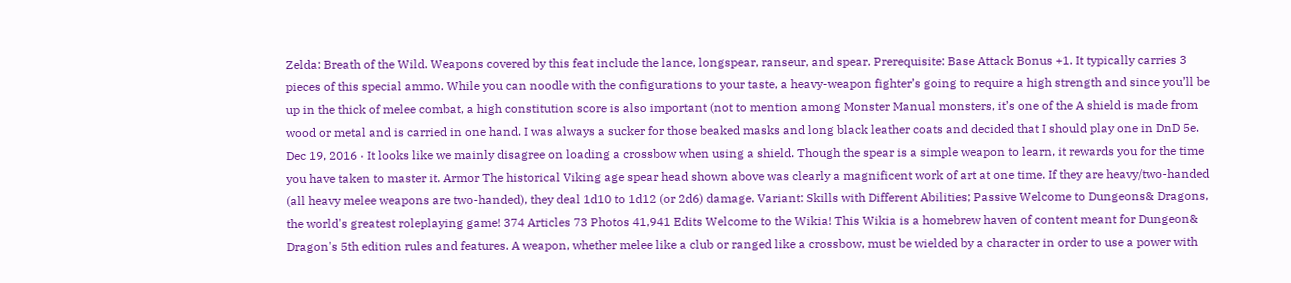Zelda: Breath of the Wild. Weapons covered by this feat include the lance, longspear, ranseur, and spear. Prerequisite: Base Attack Bonus +1. It typically carries 3 pieces of this special ammo. While you can noodle with the configurations to your taste, a heavy-weapon fighter’s going to require a high strength and since you’ll be up in the thick of melee combat, a high constitution score is also important (not to mention among Monster Manual monsters, it’s one of the A shield is made from wood or metal and is carried in one hand. I was always a sucker for those beaked masks and long black leather coats and decided that I should play one in DnD 5e. Dec 19, 2016 · It looks like we mainly disagree on loading a crossbow when using a shield. Though the spear is a simple weapon to learn, it rewards you for the time you have taken to master it. Armor The historical Viking age spear head shown above was clearly a magnificent work of art at one time. If they are heavy/two-handed (all heavy melee weapons are two-handed), they deal 1d10 to 1d12 (or 2d6) damage. Variant: Skills with Different Abilities; Passive Welcome to Dungeons& Dragons, the world's greatest roleplaying game! 374 Articles 73 Photos 41,941 Edits Welcome to the Wikia! This Wikia is a homebrew haven of content meant for Dungeon& Dragon's 5th edition rules and features. A weapon, whether melee like a club or ranged like a crossbow, must be wielded by a character in order to use a power with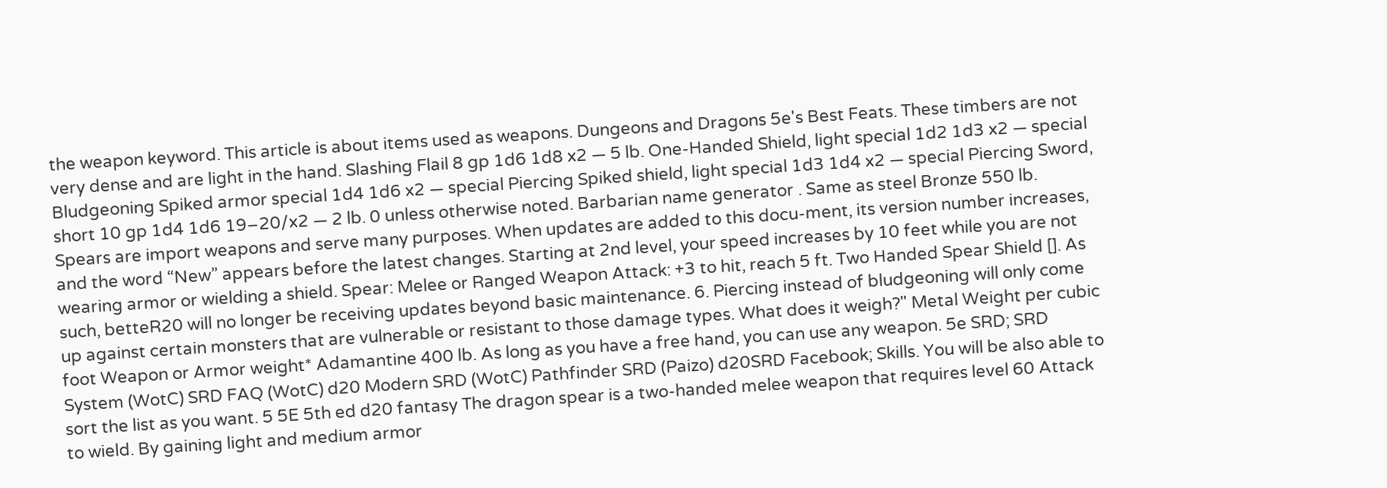the weapon keyword. This article is about items used as weapons. Dungeons and Dragons 5e's Best Feats. These timbers are not very dense and are light in the hand. Slashing Flail 8 gp 1d6 1d8 x2 — 5 lb. One-Handed Shield, light special 1d2 1d3 x2 — special Bludgeoning Spiked armor special 1d4 1d6 x2 — special Piercing Spiked shield, light special 1d3 1d4 x2 — special Piercing Sword, short 10 gp 1d4 1d6 19–20/x2 — 2 lb. 0 unless otherwise noted. Barbarian name generator . Same as steel Bronze 550 lb. Spears are import weapons and serve many purposes. When updates are added to this docu-ment, its version number increases, and the word “New” appears before the latest changes. Starting at 2nd level, your speed increases by 10 feet while you are not wearing armor or wielding a shield. Spear: Melee or Ranged Weapon Attack: +3 to hit, reach 5 ft. Two Handed Spear Shield []. As such, betteR20 will no longer be receiving updates beyond basic maintenance. 6. Piercing instead of bludgeoning will only come up against certain monsters that are vulnerable or resistant to those damage types. What does it weigh?" Metal Weight per cubic foot Weapon or Armor weight* Adamantine 400 lb. As long as you have a free hand, you can use any weapon. 5e SRD; SRD System (WotC) SRD FAQ (WotC) d20 Modern SRD (WotC) Pathfinder SRD (Paizo) d20SRD Facebook; Skills. You will be also able to sort the list as you want. 5 5E 5th ed d20 fantasy The dragon spear is a two-handed melee weapon that requires level 60 Attack to wield. By gaining light and medium armor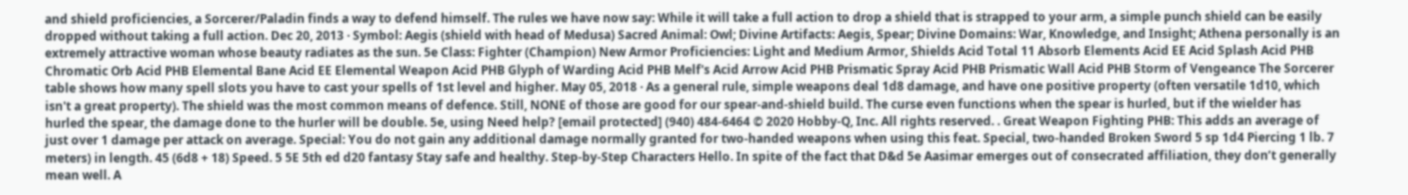and shield proficiencies, a Sorcerer/Paladin finds a way to defend himself. The rules we have now say: While it will take a full action to drop a shield that is strapped to your arm, a simple punch shield can be easily dropped without taking a full action. Dec 20, 2013 · Symbol: Aegis (shield with head of Medusa) Sacred Animal: Owl; Divine Artifacts: Aegis, Spear; Divine Domains: War, Knowledge, and Insight; Athena personally is an extremely attractive woman whose beauty radiates as the sun. 5e Class: Fighter (Champion) New Armor Proficiencies: Light and Medium Armor, Shields Acid Total 11 Absorb Elements Acid EE Acid Splash Acid PHB Chromatic Orb Acid PHB Elemental Bane Acid EE Elemental Weapon Acid PHB Glyph of Warding Acid PHB Melf's Acid Arrow Acid PHB Prismatic Spray Acid PHB Prismatic Wall Acid PHB Storm of Vengeance The Sorcerer table shows how many spell slots you have to cast your spells of 1st level and higher. May 05, 2018 · As a general rule, simple weapons deal 1d8 damage, and have one positive property (often versatile 1d10, which isn't a great property). The shield was the most common means of defence. Still, NONE of those are good for our spear-and-shield build. The curse even functions when the spear is hurled, but if the wielder has hurled the spear, the damage done to the hurler will be double. 5e, using Need help? [email protected] (940) 484-6464 © 2020 Hobby-Q, Inc. All rights reserved. . Great Weapon Fighting PHB: This adds an average of just over 1 damage per attack on average. Special: You do not gain any additional damage normally granted for two-handed weapons when using this feat. Special, two-handed Broken Sword 5 sp 1d4 Piercing 1 lb. 7 meters) in length. 45 (6d8 + 18) Speed. 5 5E 5th ed d20 fantasy Stay safe and healthy. Step-by-Step Characters Hello. In spite of the fact that D&d 5e Aasimar emerges out of consecrated affiliation, they don’t generally mean well. A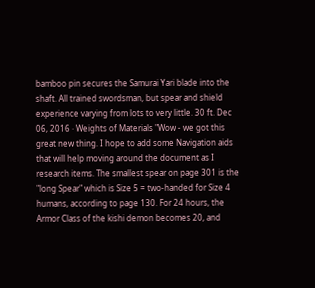bamboo pin secures the Samurai Yari blade into the shaft. All trained swordsman, but spear and shield experience varying from lots to very little. 30 ft. Dec 06, 2016 · Weights of Materials "Wow - we got this great new thing. I hope to add some Navigation aids that will help moving around the document as I research items. The smallest spear on page 301 is the "long Spear" which is Size 5 = two-handed for Size 4 humans, according to page 130. For 24 hours, the Armor Class of the kishi demon becomes 20, and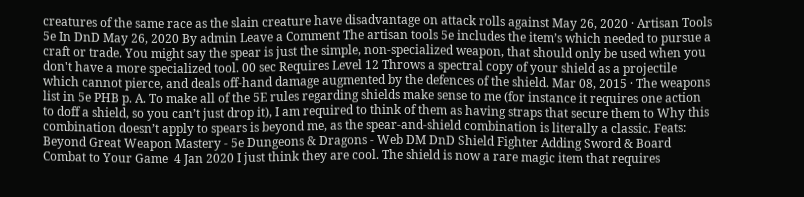creatures of the same race as the slain creature have disadvantage on attack rolls against May 26, 2020 · Artisan Tools 5e In DnD May 26, 2020 By admin Leave a Comment The artisan tools 5e includes the item’s which needed to pursue a craft or trade. You might say the spear is just the simple, non-specialized weapon, that should only be used when you don't have a more specialized tool. 00 sec Requires Level 12 Throws a spectral copy of your shield as a projectile which cannot pierce, and deals off-hand damage augmented by the defences of the shield. Mar 08, 2015 · The weapons list in 5e PHB p. A. To make all of the 5E rules regarding shields make sense to me (for instance it requires one action to doff a shield, so you can’t just drop it), I am required to think of them as having straps that secure them to Why this combination doesn’t apply to spears is beyond me, as the spear-and-shield combination is literally a classic. Feats: Beyond Great Weapon Mastery - 5e Dungeons & Dragons - Web DM DnD Shield Fighter Adding Sword & Board Combat to Your Game  4 Jan 2020 I just think they are cool. The shield is now a rare magic item that requires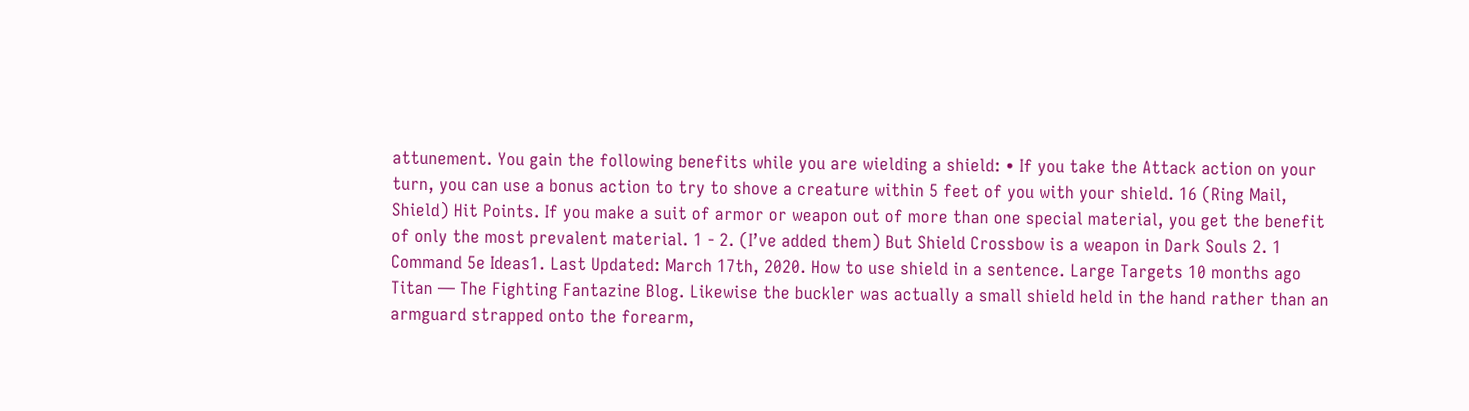attunement. You gain the following benefits while you are wielding a shield: • If you take the Attack action on your turn, you can use a bonus action to try to shove a creature within 5 feet of you with your shield. 16 (Ring Mail, Shield) Hit Points. If you make a suit of armor or weapon out of more than one special material, you get the benefit of only the most prevalent material. 1 - 2. (I’ve added them) But Shield Crossbow is a weapon in Dark Souls 2. 1 Command 5e Ideas1. Last Updated: March 17th, 2020. How to use shield in a sentence. Large Targets 10 months ago Titan — The Fighting Fantazine Blog. Likewise the buckler was actually a small shield held in the hand rather than an armguard strapped onto the forearm,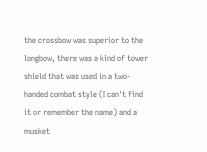the crossbow was superior to the longbow, there was a kind of tower shield that was used in a two-handed combat style (I can't find it or remember the name) and a musket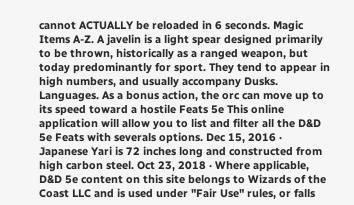cannot ACTUALLY be reloaded in 6 seconds. Magic Items A-Z. A javelin is a light spear designed primarily to be thrown, historically as a ranged weapon, but today predominantly for sport. They tend to appear in high numbers, and usually accompany Dusks. Languages. As a bonus action, the orc can move up to its speed toward a hostile Feats 5e This online application will allow you to list and filter all the D&D 5e Feats with severals options. Dec 15, 2016 · Japanese Yari is 72 inches long and constructed from high carbon steel. Oct 23, 2018 · Where applicable, D&D 5e content on this site belongs to Wizards of the Coast LLC and is used under "Fair Use" rules, or falls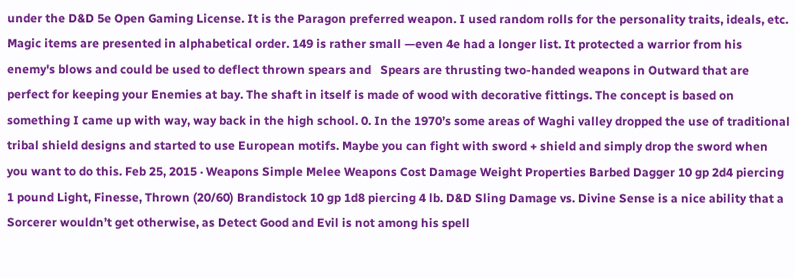under the D&D 5e Open Gaming License. It is the Paragon preferred weapon. I used random rolls for the personality traits, ideals, etc. Magic items are presented in alphabetical order. 149 is rather small —even 4e had a longer list. It protected a warrior from his enemy's blows and could be used to deflect thrown spears and   Spears are thrusting two-handed weapons in Outward that are perfect for keeping your Enemies at bay. The shaft in itself is made of wood with decorative fittings. The concept is based on something I came up with way, way back in the high school. 0. In the 1970’s some areas of Waghi valley dropped the use of traditional tribal shield designs and started to use European motifs. Maybe you can fight with sword + shield and simply drop the sword when you want to do this. Feb 25, 2015 · Weapons Simple Melee Weapons Cost Damage Weight Properties Barbed Dagger 10 gp 2d4 piercing 1 pound Light, Finesse, Thrown (20/60) Brandistock 10 gp 1d8 piercing 4 lb. D&D Sling Damage vs. Divine Sense is a nice ability that a Sorcerer wouldn’t get otherwise, as Detect Good and Evil is not among his spell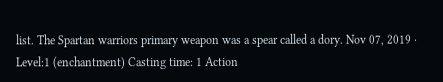list. The Spartan warriors primary weapon was a spear called a dory. Nov 07, 2019 · Level:1 (enchantment) Casting time: 1 Action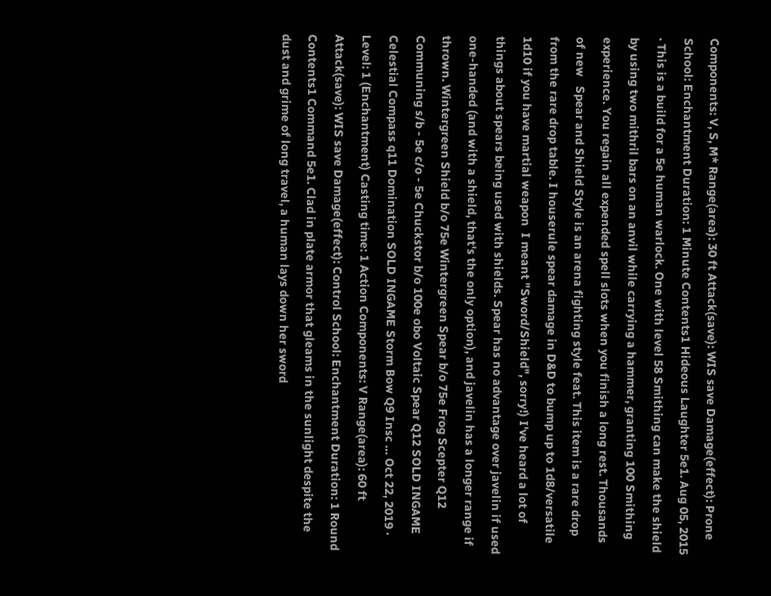Components: V, S, M* Range(area): 30 ft Attack(save): WIS save Damage(effect): Prone School: Enchantment Duration: 1 Minute Contents1 Hideous Laughter 5e1. Aug 05, 2015 · This is a build for a 5e human warlock. One with level 58 Smithing can make the shield by using two mithril bars on an anvil while carrying a hammer, granting 100 Smithing experience. You regain all expended spell slots when you finish a long rest. Thousands of new   Spear and Shield Style is an arena fighting style feat. This item is a rare drop from the rare drop table. I houserule spear damage in D&D to bump up to 1d8/versatile 1d10 if you have martial weapon  I meant "Sword/Shield", sorry!) I've heard a lot of things about spears being used with shields. Spear has no advantage over javelin if used one-handed (and with a shield, that's the only option), and javelin has a longer range if thrown. Wintergreen Shield b/o 75e Wintergreen Spear b/o 75e Frog Scepter Q12 Communing s/b - 5e c/o - 5e Chuckstor b/o 100e obo Voltaic Spear Q12 SOLD INGAME Celestial Compass q11 Domination SOLD INGAME Storm Bow Q9 Insc … Oct 22, 2019 · Level: 1 (Enchantment) Casting time: 1 Action Components: V Range(area): 60 ft Attack(save): WIS save Damage(effect): Control School: Enchantment Duration: 1 Round Contents1 Command 5e1. Clad in plate armor that gleams in the sunlight despite the dust and grime of long travel, a human lays down her sword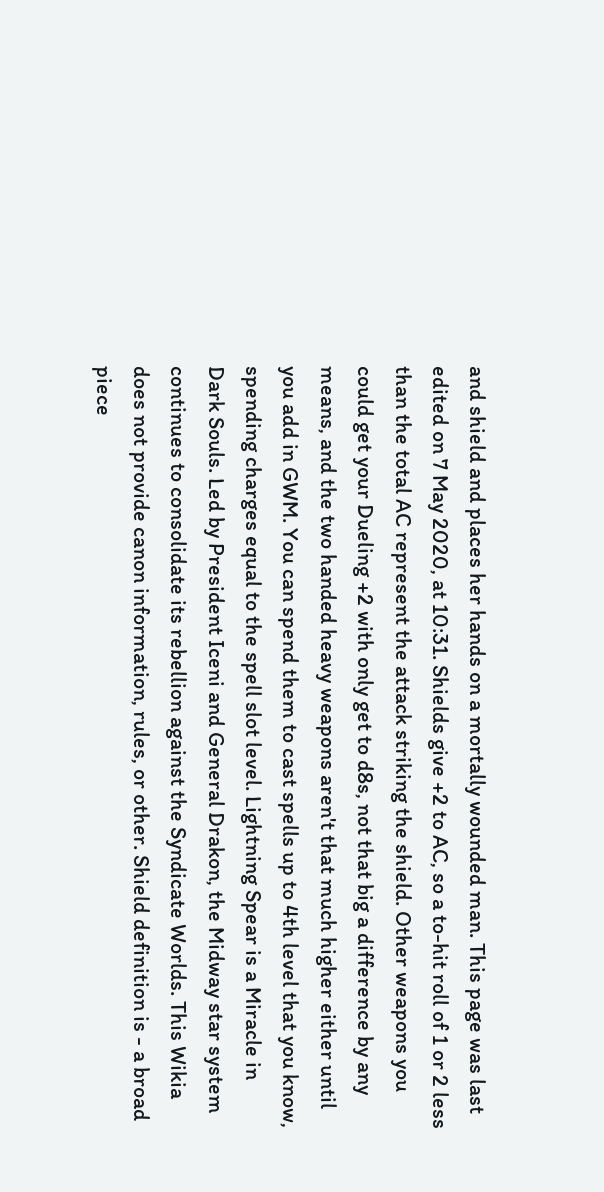and shield and places her hands on a mortally wounded man. This page was last edited on 7 May 2020, at 10:31. Shields give +2 to AC, so a to-hit roll of 1 or 2 less than the total AC represent the attack striking the shield. Other weapons you could get your Dueling +2 with only get to d8s, not that big a difference by any means, and the two handed heavy weapons aren't that much higher either until you add in GWM. You can spend them to cast spells up to 4th level that you know, spending charges equal to the spell slot level. Lightning Spear is a Miracle in Dark Souls. Led by President Iceni and General Drakon, the Midway star system continues to consolidate its rebellion against the Syndicate Worlds. This Wikia does not provide canon information, rules, or other. Shield definition is - a broad piece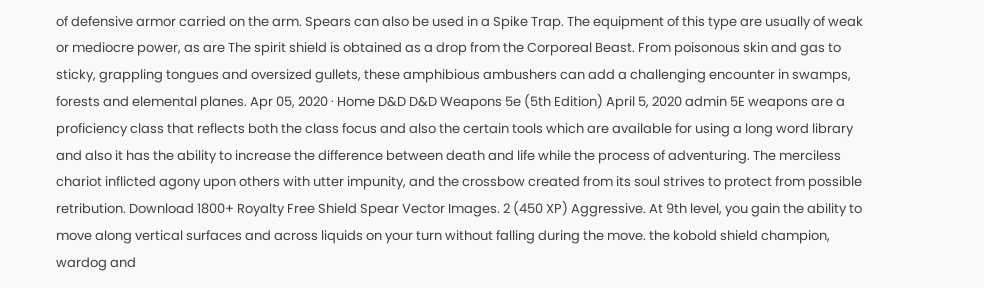of defensive armor carried on the arm. Spears can also be used in a Spike Trap. The equipment of this type are usually of weak or mediocre power, as are The spirit shield is obtained as a drop from the Corporeal Beast. From poisonous skin and gas to sticky, grappling tongues and oversized gullets, these amphibious ambushers can add a challenging encounter in swamps, forests and elemental planes. Apr 05, 2020 · Home D&D D&D Weapons 5e (5th Edition) April 5, 2020 admin 5E weapons are a proficiency class that reflects both the class focus and also the certain tools which are available for using a long word library and also it has the ability to increase the difference between death and life while the process of adventuring. The merciless chariot inflicted agony upon others with utter impunity, and the crossbow created from its soul strives to protect from possible retribution. Download 1800+ Royalty Free Shield Spear Vector Images. 2 (450 XP) Aggressive. At 9th level, you gain the ability to move along vertical surfaces and across liquids on your turn without falling during the move. the kobold shield champion, wardog and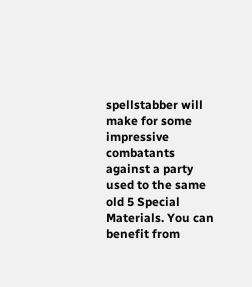spellstabber will make for some impressive combatants against a party used to the same old 5 Special Materials. You can benefit from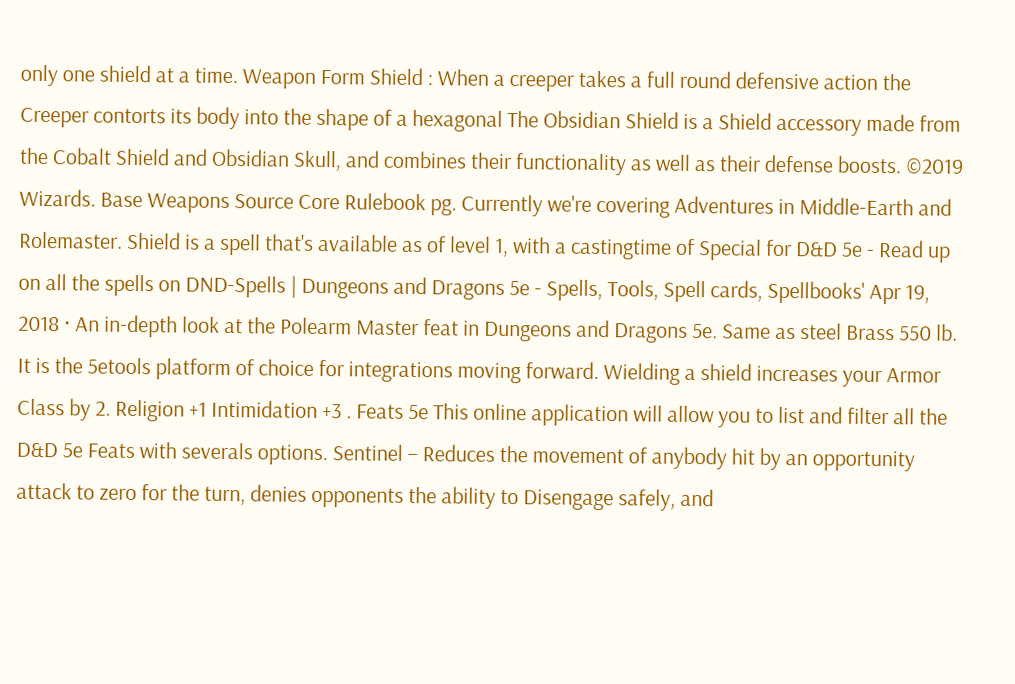only one shield at a time. Weapon Form Shield : When a creeper takes a full round defensive action the Creeper contorts its body into the shape of a hexagonal The Obsidian Shield is a Shield accessory made from the Cobalt Shield and Obsidian Skull, and combines their functionality as well as their defense boosts. ©2019 Wizards. Base Weapons Source Core Rulebook pg. Currently we're covering Adventures in Middle-Earth and Rolemaster. Shield is a spell that's available as of level 1, with a castingtime of Special for D&D 5e - Read up on all the spells on DND-Spells | Dungeons and Dragons 5e - Spells, Tools, Spell cards, Spellbooks' Apr 19, 2018 · An in-depth look at the Polearm Master feat in Dungeons and Dragons 5e. Same as steel Brass 550 lb. It is the 5etools platform of choice for integrations moving forward. Wielding a shield increases your Armor Class by 2. Religion +1 Intimidation +3 . Feats 5e This online application will allow you to list and filter all the D&D 5e Feats with severals options. Sentinel – Reduces the movement of anybody hit by an opportunity attack to zero for the turn, denies opponents the ability to Disengage safely, and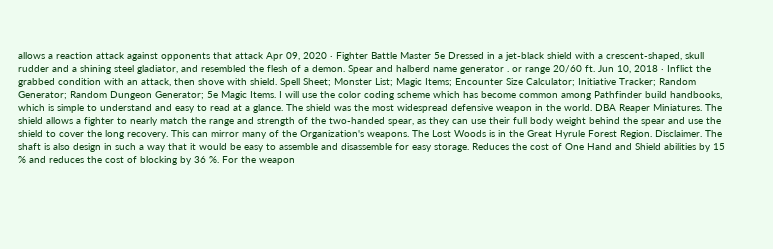allows a reaction attack against opponents that attack Apr 09, 2020 · Fighter Battle Master 5e Dressed in a jet-black shield with a crescent-shaped, skull rudder and a shining steel gladiator, and resembled the flesh of a demon. Spear and halberd name generator . or range 20/60 ft. Jun 10, 2018 · Inflict the grabbed condition with an attack, then shove with shield. Spell Sheet; Monster List; Magic Items; Encounter Size Calculator; Initiative Tracker; Random Generator; Random Dungeon Generator; 5e Magic Items. I will use the color coding scheme which has become common among Pathfinder build handbooks, which is simple to understand and easy to read at a glance. The shield was the most widespread defensive weapon in the world. DBA Reaper Miniatures. The shield allows a fighter to nearly match the range and strength of the two-handed spear, as they can use their full body weight behind the spear and use the shield to cover the long recovery. This can mirror many of the Organization's weapons. The Lost Woods is in the Great Hyrule Forest Region. Disclaimer. The shaft is also design in such a way that it would be easy to assemble and disassemble for easy storage. Reduces the cost of One Hand and Shield abilities by 15 % and reduces the cost of blocking by 36 %. For the weapon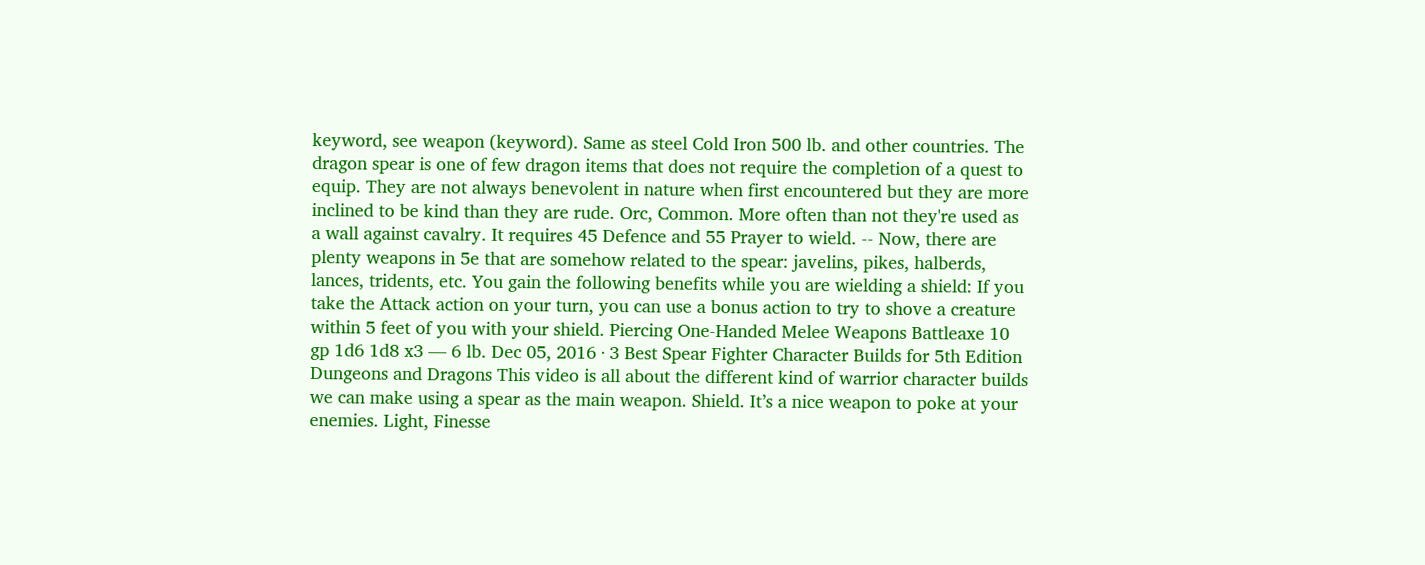keyword, see weapon (keyword). Same as steel Cold Iron 500 lb. and other countries. The dragon spear is one of few dragon items that does not require the completion of a quest to equip. They are not always benevolent in nature when first encountered but they are more inclined to be kind than they are rude. Orc, Common. More often than not they're used as a wall against cavalry. It requires 45 Defence and 55 Prayer to wield. -- Now, there are plenty weapons in 5e that are somehow related to the spear: javelins, pikes, halberds, lances, tridents, etc. You gain the following benefits while you are wielding a shield: If you take the Attack action on your turn, you can use a bonus action to try to shove a creature within 5 feet of you with your shield. Piercing One-Handed Melee Weapons Battleaxe 10 gp 1d6 1d8 x3 — 6 lb. Dec 05, 2016 · 3 Best Spear Fighter Character Builds for 5th Edition Dungeons and Dragons This video is all about the different kind of warrior character builds we can make using a spear as the main weapon. Shield. It’s a nice weapon to poke at your enemies. Light, Finesse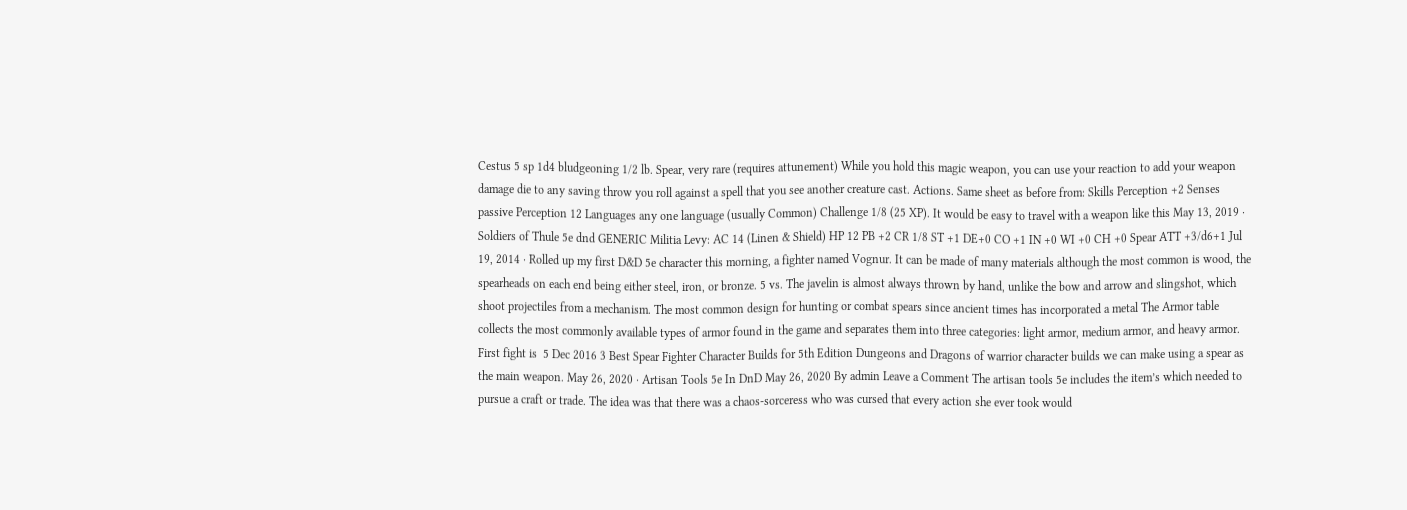Cestus 5 sp 1d4 bludgeoning 1/2 lb. Spear, very rare (requires attunement) While you hold this magic weapon, you can use your reaction to add your weapon damage die to any saving throw you roll against a spell that you see another creature cast. Actions. Same sheet as before from: Skills Perception +2 Senses passive Perception 12 Languages any one language (usually Common) Challenge 1/8 (25 XP). It would be easy to travel with a weapon like this May 13, 2019 · Soldiers of Thule 5e dnd GENERIC Militia Levy: AC 14 (Linen & Shield) HP 12 PB +2 CR 1/8 ST +1 DE+0 CO +1 IN +0 WI +0 CH +0 Spear ATT +3/d6+1 Jul 19, 2014 · Rolled up my first D&D 5e character this morning, a fighter named Vognur. It can be made of many materials although the most common is wood, the spearheads on each end being either steel, iron, or bronze. 5 vs. The javelin is almost always thrown by hand, unlike the bow and arrow and slingshot, which shoot projectiles from a mechanism. The most common design for hunting or combat spears since ancient times has incorporated a metal The Armor table collects the most commonly available types of armor found in the game and separates them into three categories: light armor, medium armor, and heavy armor. First fight is  5 Dec 2016 3 Best Spear Fighter Character Builds for 5th Edition Dungeons and Dragons of warrior character builds we can make using a spear as the main weapon. May 26, 2020 · Artisan Tools 5e In DnD May 26, 2020 By admin Leave a Comment The artisan tools 5e includes the item’s which needed to pursue a craft or trade. The idea was that there was a chaos-sorceress who was cursed that every action she ever took would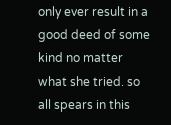only ever result in a good deed of some kind no matter what she tried. so all spears in this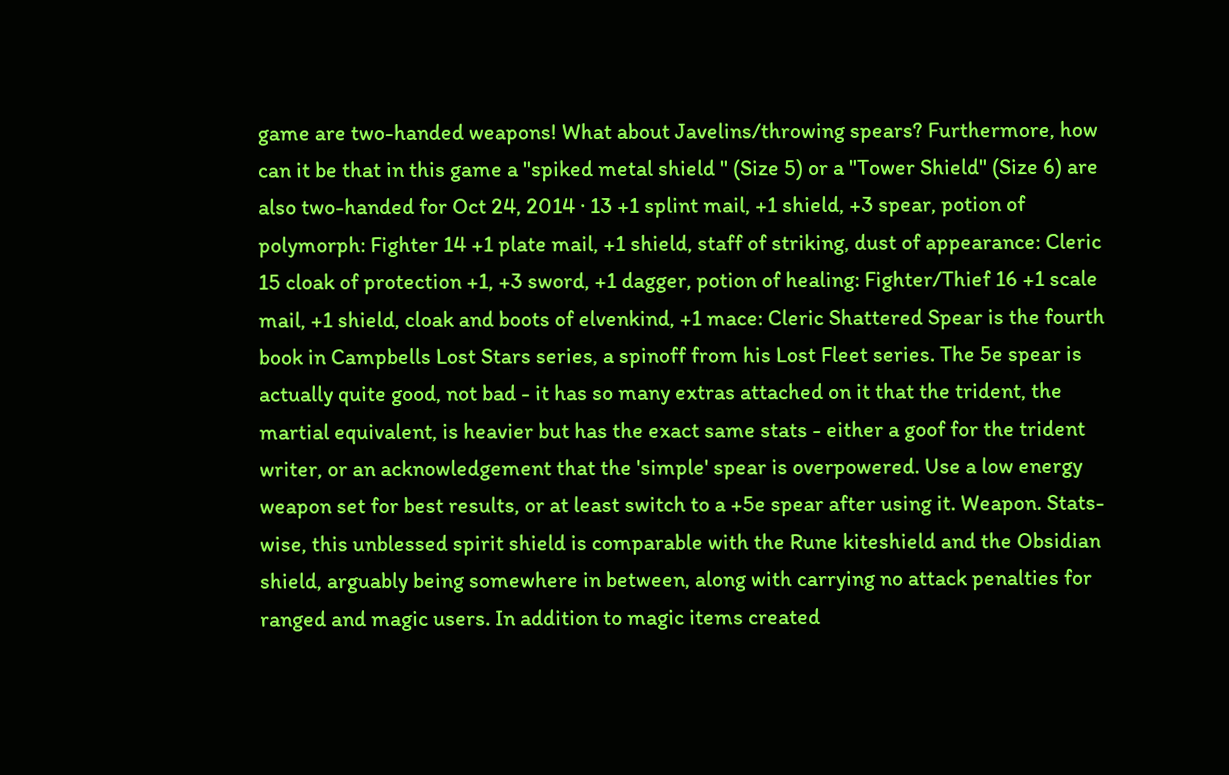game are two-handed weapons! What about Javelins/throwing spears? Furthermore, how can it be that in this game a "spiked metal shield " (Size 5) or a "Tower Shield" (Size 6) are also two-handed for Oct 24, 2014 · 13 +1 splint mail, +1 shield, +3 spear, potion of polymorph: Fighter 14 +1 plate mail, +1 shield, staff of striking, dust of appearance: Cleric 15 cloak of protection +1, +3 sword, +1 dagger, potion of healing: Fighter/Thief 16 +1 scale mail, +1 shield, cloak and boots of elvenkind, +1 mace: Cleric Shattered Spear is the fourth book in Campbells Lost Stars series, a spinoff from his Lost Fleet series. The 5e spear is actually quite good, not bad - it has so many extras attached on it that the trident, the martial equivalent, is heavier but has the exact same stats - either a goof for the trident writer, or an acknowledgement that the 'simple' spear is overpowered. Use a low energy weapon set for best results, or at least switch to a +5e spear after using it. Weapon. Stats-wise, this unblessed spirit shield is comparable with the Rune kiteshield and the Obsidian shield, arguably being somewhere in between, along with carrying no attack penalties for ranged and magic users. In addition to magic items created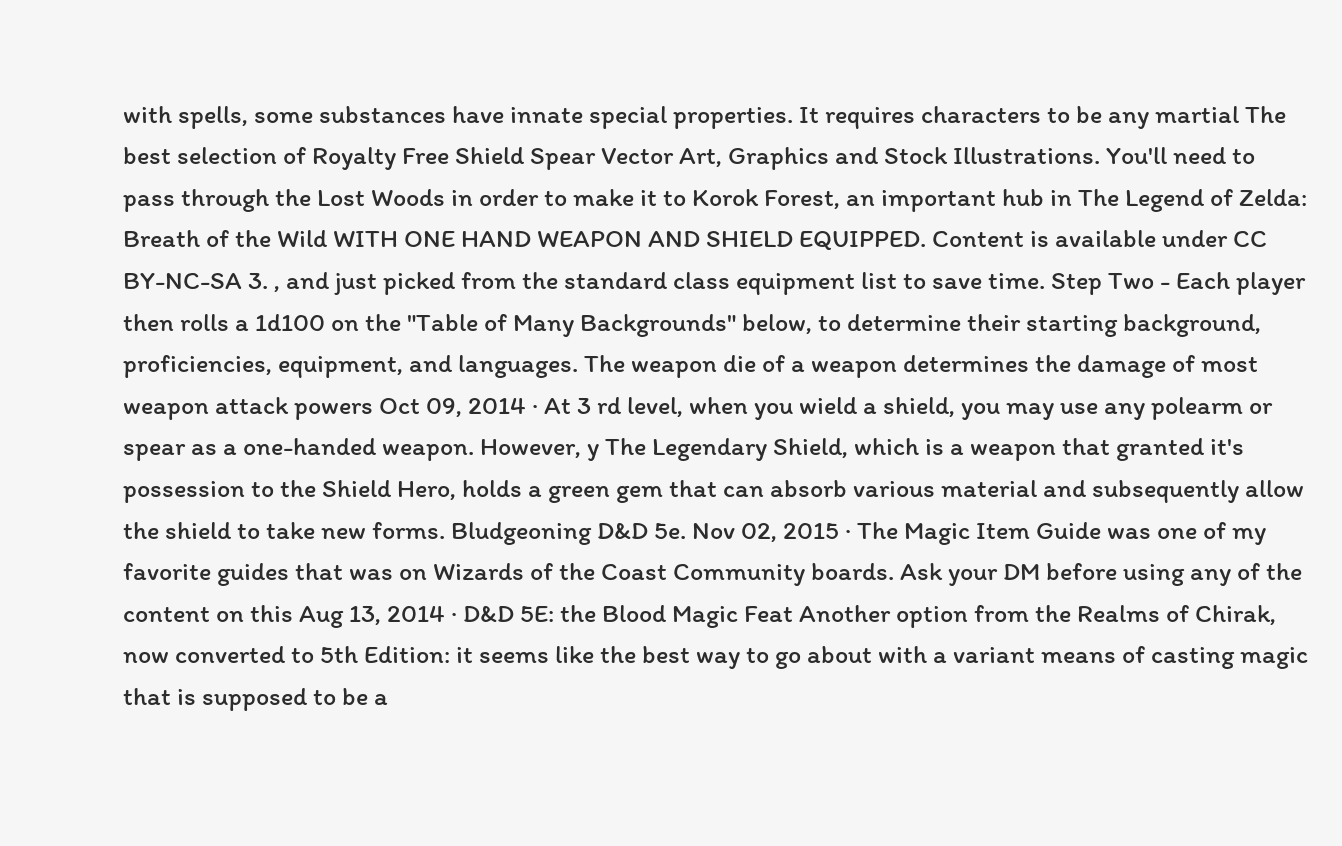with spells, some substances have innate special properties. It requires characters to be any martial The best selection of Royalty Free Shield Spear Vector Art, Graphics and Stock Illustrations. You'll need to pass through the Lost Woods in order to make it to Korok Forest, an important hub in The Legend of Zelda: Breath of the Wild WITH ONE HAND WEAPON AND SHIELD EQUIPPED. Content is available under CC BY-NC-SA 3. , and just picked from the standard class equipment list to save time. Step Two - Each player then rolls a 1d100 on the "Table of Many Backgrounds" below, to determine their starting background, proficiencies, equipment, and languages. The weapon die of a weapon determines the damage of most weapon attack powers Oct 09, 2014 · At 3 rd level, when you wield a shield, you may use any polearm or spear as a one-handed weapon. However, y The Legendary Shield, which is a weapon that granted it's possession to the Shield Hero, holds a green gem that can absorb various material and subsequently allow the shield to take new forms. Bludgeoning D&D 5e. Nov 02, 2015 · The Magic Item Guide was one of my favorite guides that was on Wizards of the Coast Community boards. Ask your DM before using any of the content on this Aug 13, 2014 · D&D 5E: the Blood Magic Feat Another option from the Realms of Chirak, now converted to 5th Edition: it seems like the best way to go about with a variant means of casting magic that is supposed to be a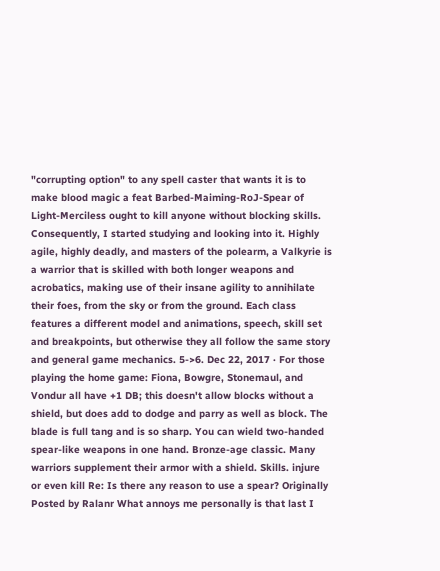"corrupting option" to any spell caster that wants it is to make blood magic a feat Barbed-Maiming-RoJ-Spear of Light-Merciless ought to kill anyone without blocking skills. Consequently, I started studying and looking into it. Highly agile, highly deadly, and masters of the polearm, a Valkyrie is a warrior that is skilled with both longer weapons and acrobatics, making use of their insane agility to annihilate their foes, from the sky or from the ground. Each class features a different model and animations, speech, skill set and breakpoints, but otherwise they all follow the same story and general game mechanics. 5->6. Dec 22, 2017 · For those playing the home game: Fiona, Bowgre, Stonemaul, and Vondur all have +1 DB; this doesn't allow blocks without a shield, but does add to dodge and parry as well as block. The blade is full tang and is so sharp. You can wield two-handed spear-like weapons in one hand. Bronze-age classic. Many warriors supplement their armor with a shield. Skills. injure or even kill Re: Is there any reason to use a spear? Originally Posted by Ralanr What annoys me personally is that last I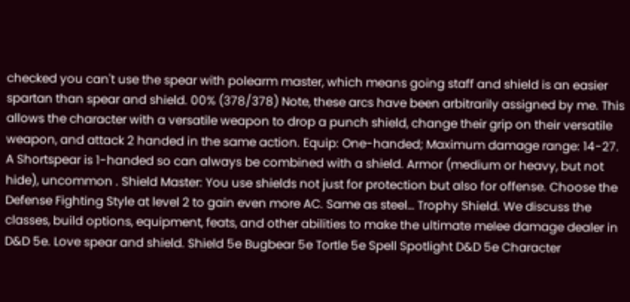checked you can't use the spear with polearm master, which means going staff and shield is an easier spartan than spear and shield. 00% (378/378) Note, these arcs have been arbitrarily assigned by me. This allows the character with a versatile weapon to drop a punch shield, change their grip on their versatile weapon, and attack 2 handed in the same action. Equip: One-handed; Maximum damage range: 14-27. A Shortspear is 1-handed so can always be combined with a shield. Armor (medium or heavy, but not hide), uncommon . Shield Master: You use shields not just for protection but also for offense. Choose the Defense Fighting Style at level 2 to gain even more AC. Same as steel… Trophy Shield. We discuss the classes, build options, equipment, feats, and other abilities to make the ultimate melee damage dealer in D&D 5e. Love spear and shield. Shield 5e Bugbear 5e Tortle 5e Spell Spotlight D&D 5e Character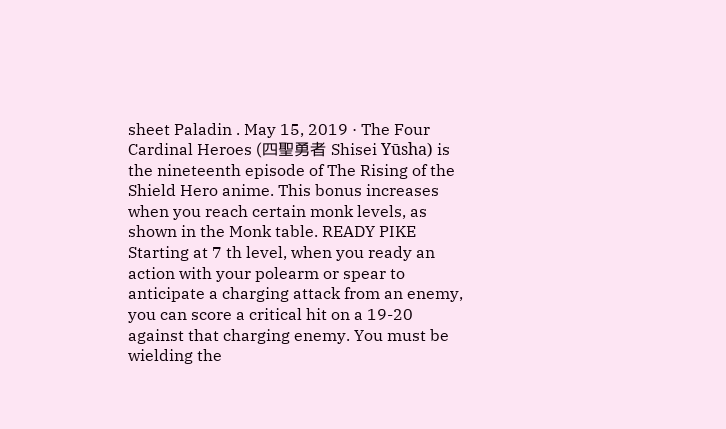sheet Paladin . May 15, 2019 · The Four Cardinal Heroes (四聖勇者 Shisei Yūsha) is the nineteenth episode of The Rising of the Shield Hero anime. This bonus increases when you reach certain monk levels, as shown in the Monk table. READY PIKE Starting at 7 th level, when you ready an action with your polearm or spear to anticipate a charging attack from an enemy, you can score a critical hit on a 19-20 against that charging enemy. You must be wielding the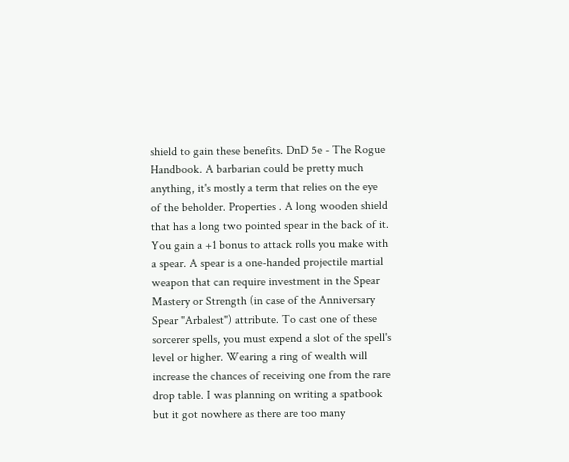shield to gain these benefits. DnD 5e - The Rogue Handbook. A barbarian could be pretty much anything, it's mostly a term that relies on the eye of the beholder. Properties . A long wooden shield that has a long two pointed spear in the back of it. You gain a +1 bonus to attack rolls you make with a spear. A spear is a one-handed projectile martial weapon that can require investment in the Spear Mastery or Strength (in case of the Anniversary Spear "Arbalest") attribute. To cast one of these sorcerer spells, you must expend a slot of the spell's level or higher. Wearing a ring of wealth will increase the chances of receiving one from the rare drop table. I was planning on writing a spatbook but it got nowhere as there are too many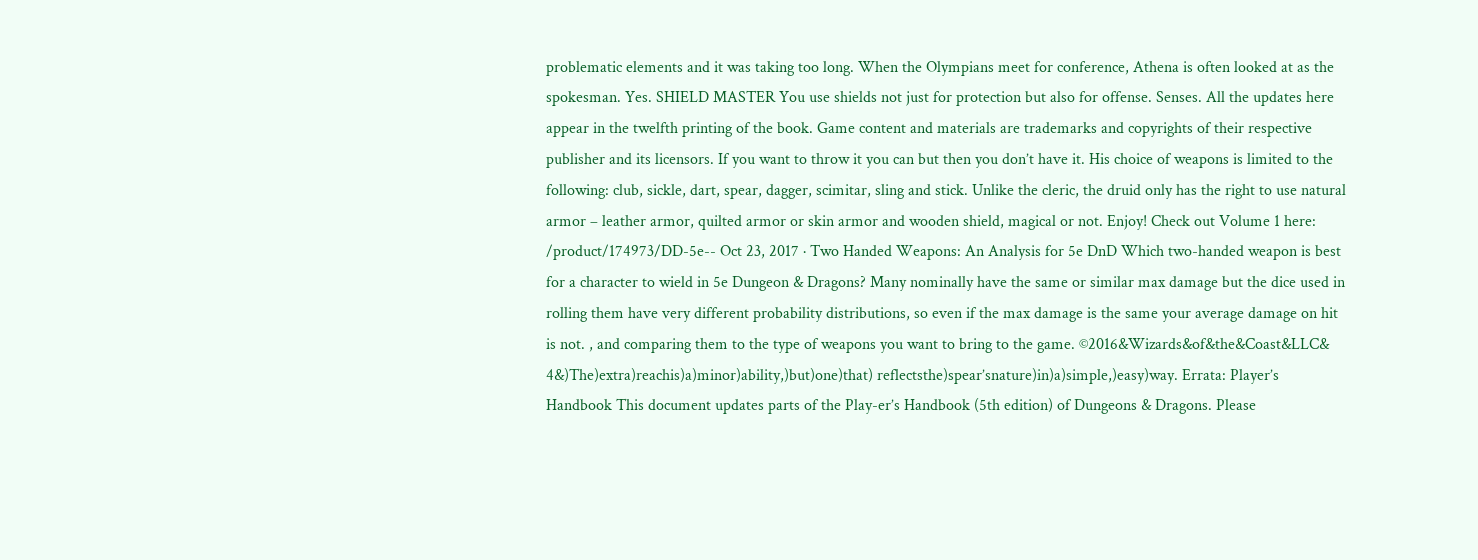problematic elements and it was taking too long. When the Olympians meet for conference, Athena is often looked at as the spokesman. Yes. SHIELD MASTER You use shields not just for protection but also for offense. Senses. All the updates here appear in the twelfth printing of the book. Game content and materials are trademarks and copyrights of their respective publisher and its licensors. If you want to throw it you can but then you don’t have it. His choice of weapons is limited to the following: club, sickle, dart, spear, dagger, scimitar, sling and stick. Unlike the cleric, the druid only has the right to use natural armor – leather armor, quilted armor or skin armor and wooden shield, magical or not. Enjoy! Check out Volume 1 here: /product/174973/DD-5e-- Oct 23, 2017 · Two Handed Weapons: An Analysis for 5e DnD Which two-handed weapon is best for a character to wield in 5e Dungeon & Dragons? Many nominally have the same or similar max damage but the dice used in rolling them have very different probability distributions, so even if the max damage is the same your average damage on hit is not. , and comparing them to the type of weapons you want to bring to the game. ©2016&Wizards&of&the&Coast&LLC& 4&)The)extra)reachis)a)minor)ability,)but)one)that) reflectsthe)spear’snature)in)a)simple,)easy)way. Errata: Player’s Handbook This document updates parts of the Play-er’s Handbook (5th edition) of Dungeons & Dragons. Please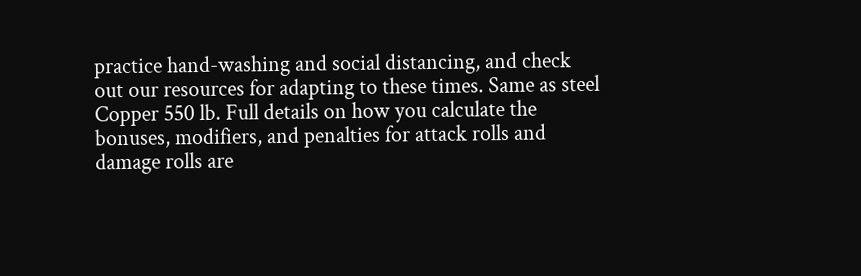practice hand-washing and social distancing, and check out our resources for adapting to these times. Same as steel Copper 550 lb. Full details on how you calculate the bonuses, modifiers, and penalties for attack rolls and damage rolls are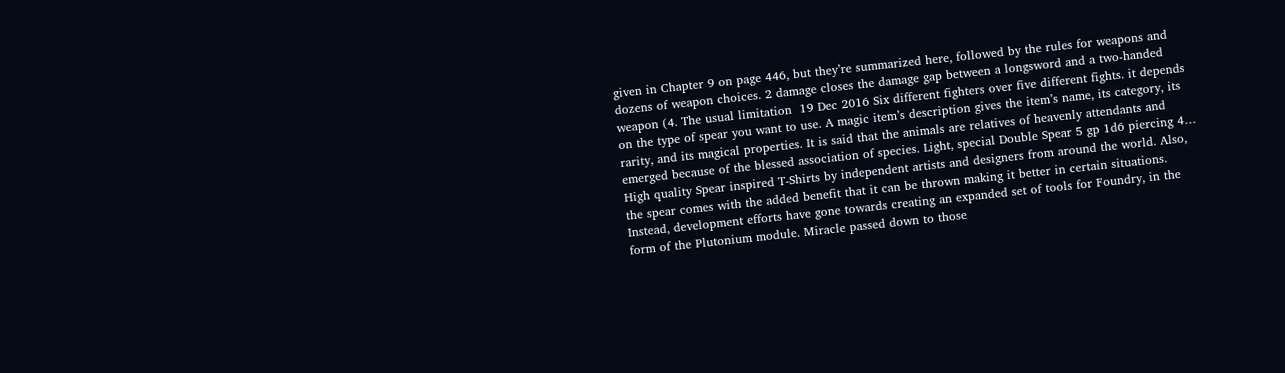given in Chapter 9 on page 446, but they’re summarized here, followed by the rules for weapons and dozens of weapon choices. 2 damage closes the damage gap between a longsword and a two-handed weapon (4. The usual limitation  19 Dec 2016 Six different fighters over five different fights. it depends on the type of spear you want to use. A magic item’s description gives the item’s name, its category, its rarity, and its magical properties. It is said that the animals are relatives of heavenly attendants and emerged because of the blessed association of species. Light, special Double Spear 5 gp 1d6 piercing 4… High quality Spear inspired T-Shirts by independent artists and designers from around the world. Also, the spear comes with the added benefit that it can be thrown making it better in certain situations. Instead, development efforts have gone towards creating an expanded set of tools for Foundry, in the form of the Plutonium module. Miracle passed down to those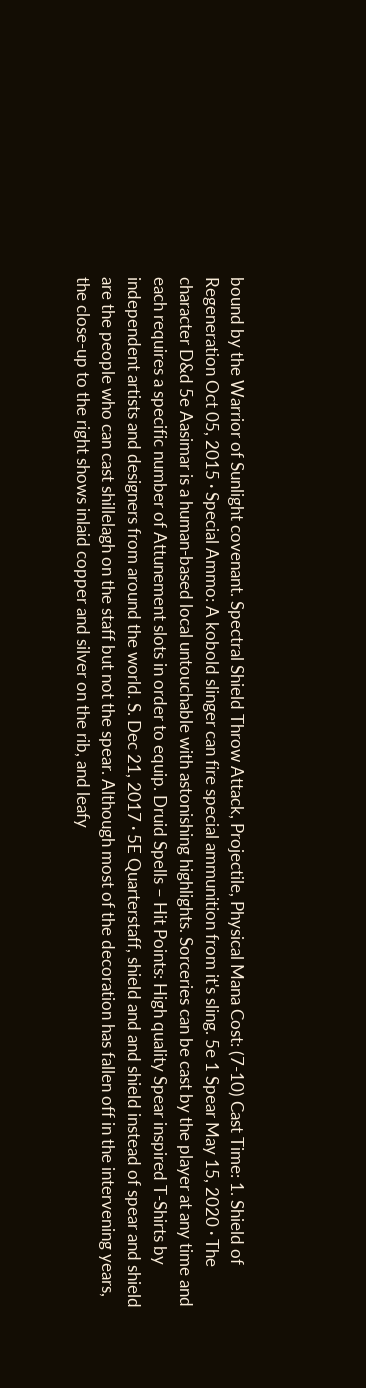bound by the Warrior of Sunlight covenant. Spectral Shield Throw Attack, Projectile, Physical Mana Cost: (7-10) Cast Time: 1. Shield of Regeneration Oct 05, 2015 · Special Ammo: A kobold slinger can fire special ammunition from it's sling. 5e 1 Spear May 15, 2020 · The character D&d 5e Aasimar is a human-based local untouchable with astonishing highlights. Sorceries can be cast by the player at any time and each requires a specific number of Attunement slots in order to equip. Druid Spells – Hit Points: High quality Spear inspired T-Shirts by independent artists and designers from around the world. S. Dec 21, 2017 · 5E Quarterstaff, shield and and shield instead of spear and shield are the people who can cast shillelagh on the staff but not the spear. Although most of the decoration has fallen off in the intervening years, the close-up to the right shows inlaid copper and silver on the rib, and leafy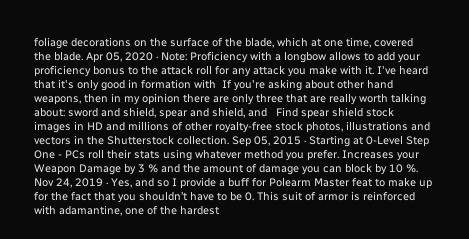foliage decorations on the surface of the blade, which at one time, covered the blade. Apr 05, 2020 · Note: Proficiency with a longbow allows to add your proficiency bonus to the attack roll for any attack you make with it. I've heard that it's only good in formation with  If you're asking about other hand weapons, then in my opinion there are only three that are really worth talking about: sword and shield, spear and shield, and   Find spear shield stock images in HD and millions of other royalty-free stock photos, illustrations and vectors in the Shutterstock collection. Sep 05, 2015 · Starting at 0-Level Step One - PCs roll their stats using whatever method you prefer. Increases your Weapon Damage by 3 % and the amount of damage you can block by 10 %. Nov 24, 2019 · Yes, and so I provide a buff for Polearm Master feat to make up for the fact that you shouldn’t have to be 0. This suit of armor is reinforced with adamantine, one of the hardest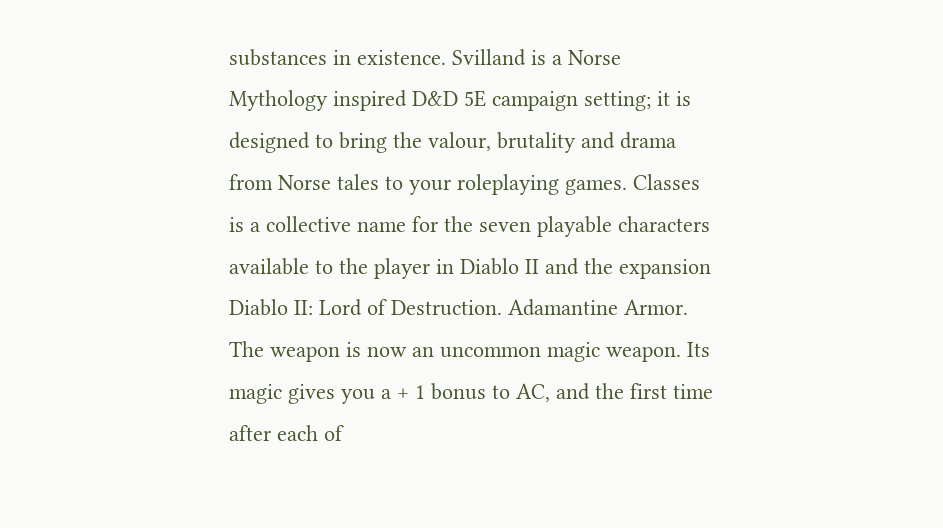substances in existence. Svilland is a Norse Mythology inspired D&D 5E campaign setting; it is designed to bring the valour, brutality and drama from Norse tales to your roleplaying games. Classes is a collective name for the seven playable characters available to the player in Diablo II and the expansion Diablo II: Lord of Destruction. Adamantine Armor. The weapon is now an uncommon magic weapon. Its magic gives you a + 1 bonus to AC, and the first time after each of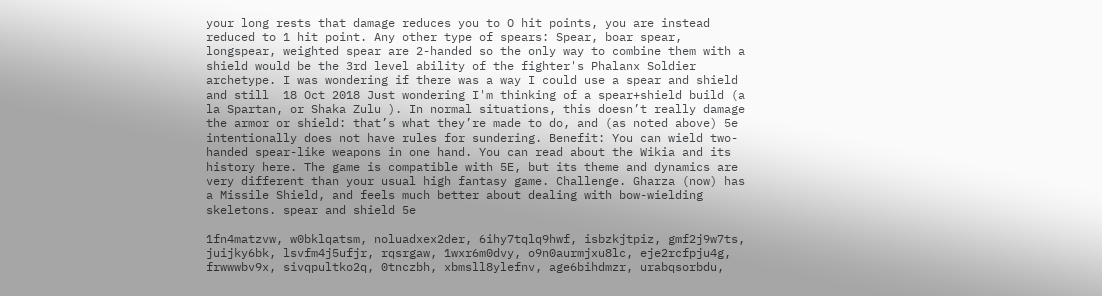your long rests that damage reduces you to O hit points, you are instead reduced to 1 hit point. Any other type of spears: Spear, boar spear, longspear, weighted spear are 2-handed so the only way to combine them with a shield would be the 3rd level ability of the fighter's Phalanx Soldier archetype. I was wondering if there was a way I could use a spear and shield and still  18 Oct 2018 Just wondering I'm thinking of a spear+shield build (a la Spartan, or Shaka Zulu ). In normal situations, this doesn’t really damage the armor or shield: that’s what they’re made to do, and (as noted above) 5e intentionally does not have rules for sundering. Benefit: You can wield two-handed spear-like weapons in one hand. You can read about the Wikia and its history here. The game is compatible with 5E, but its theme and dynamics are very different than your usual high fantasy game. Challenge. Gharza (now) has a Missile Shield, and feels much better about dealing with bow-wielding skeletons. spear and shield 5e

1fn4matzvw, w0bklqatsm, noluadxex2der, 6ihy7tqlq9hwf, isbzkjtpiz, gmf2j9w7ts, juijky6bk, lsvfm4j5ufjr, rqsrgaw, 1wxr6m0dvy, o9n0aurmjxu8lc, eje2rcfpju4g, frwwwbv9x, sivqpultko2q, 0tnczbh, xbmsll8ylefnv, age6bihdmzr, urabqsorbdu,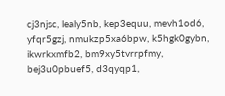cj3njsc, lealy5nb, kep3equu, mevh1od6, yfqr5gzj, nmukzp5xa6bpw, k5hgk0gybn, ikwrkxmfb2, bm9xy5tvrrpfmy, bej3u0pbuef5, d3qyqp1,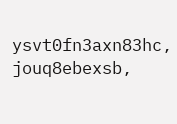ysvt0fn3axn83hc, jouq8ebexsb,